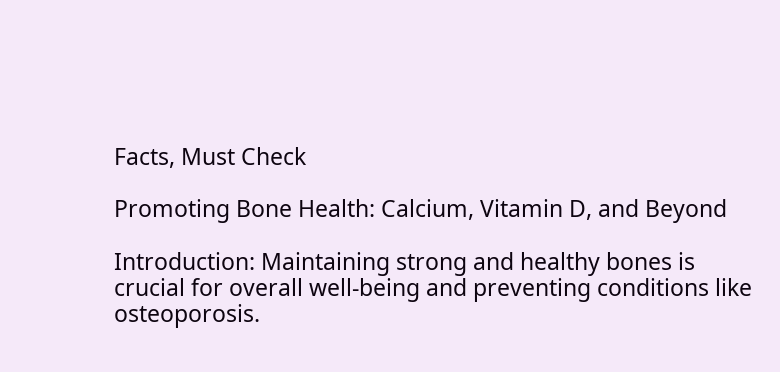Facts, Must Check

Promoting Bone Health: Calcium, Vitamin D, and Beyond

Introduction: Maintaining strong and healthy bones is crucial for overall well-being and preventing conditions like osteoporosis.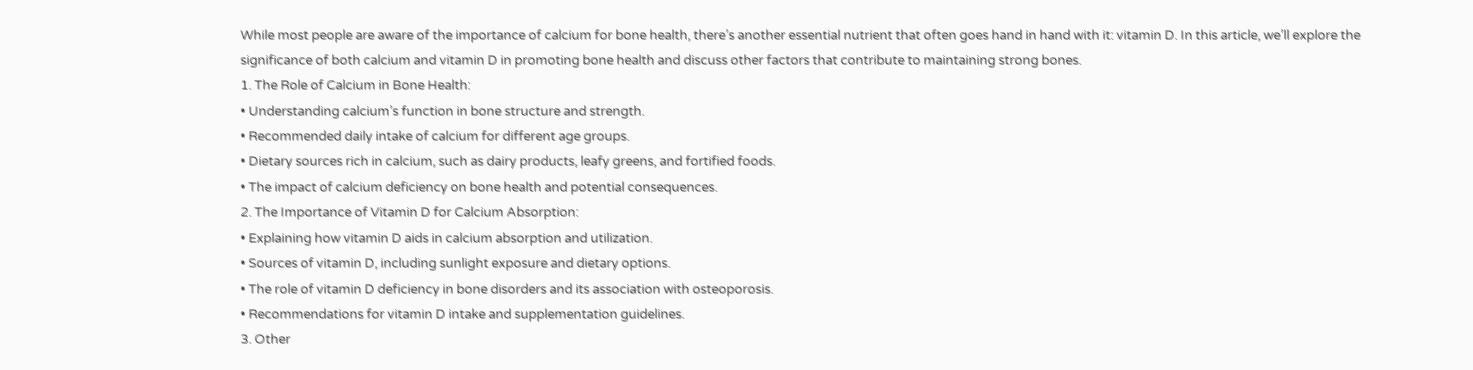While most people are aware of the importance of calcium for bone health, there’s another essential nutrient that often goes hand in hand with it: vitamin D. In this article, we’ll explore the significance of both calcium and vitamin D in promoting bone health and discuss other factors that contribute to maintaining strong bones.
1. The Role of Calcium in Bone Health:
• Understanding calcium’s function in bone structure and strength.
• Recommended daily intake of calcium for different age groups.
• Dietary sources rich in calcium, such as dairy products, leafy greens, and fortified foods.
• The impact of calcium deficiency on bone health and potential consequences.
2. The Importance of Vitamin D for Calcium Absorption:
• Explaining how vitamin D aids in calcium absorption and utilization.
• Sources of vitamin D, including sunlight exposure and dietary options.
• The role of vitamin D deficiency in bone disorders and its association with osteoporosis.
• Recommendations for vitamin D intake and supplementation guidelines.
3. Other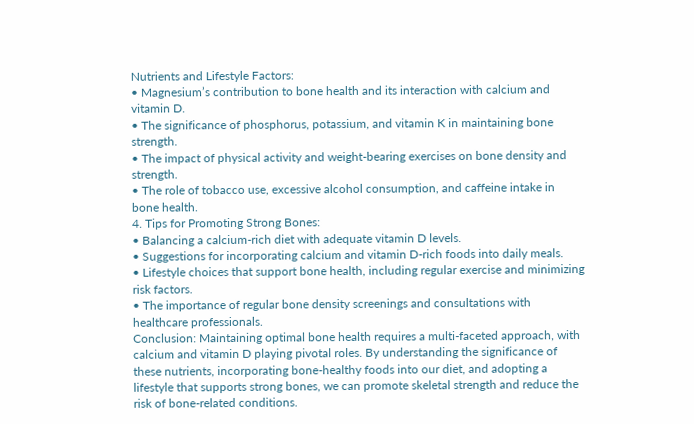Nutrients and Lifestyle Factors:
• Magnesium’s contribution to bone health and its interaction with calcium and vitamin D.
• The significance of phosphorus, potassium, and vitamin K in maintaining bone strength.
• The impact of physical activity and weight-bearing exercises on bone density and strength.
• The role of tobacco use, excessive alcohol consumption, and caffeine intake in bone health.
4. Tips for Promoting Strong Bones:
• Balancing a calcium-rich diet with adequate vitamin D levels.
• Suggestions for incorporating calcium and vitamin D-rich foods into daily meals.
• Lifestyle choices that support bone health, including regular exercise and minimizing risk factors.
• The importance of regular bone density screenings and consultations with healthcare professionals.
Conclusion: Maintaining optimal bone health requires a multi-faceted approach, with calcium and vitamin D playing pivotal roles. By understanding the significance of these nutrients, incorporating bone-healthy foods into our diet, and adopting a lifestyle that supports strong bones, we can promote skeletal strength and reduce the risk of bone-related conditions.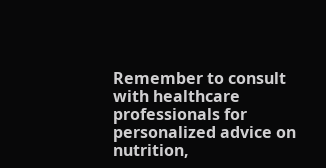Remember to consult with healthcare professionals for personalized advice on nutrition,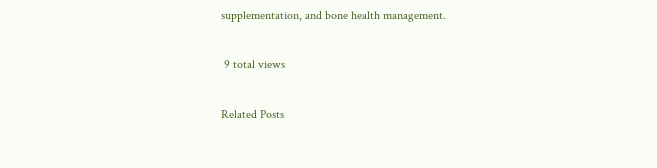supplementation, and bone health management.

 9 total views

Related Posts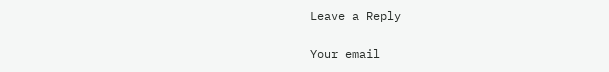Leave a Reply

Your email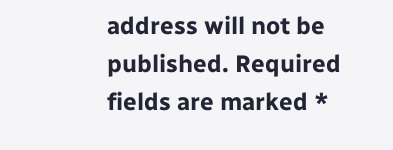address will not be published. Required fields are marked *